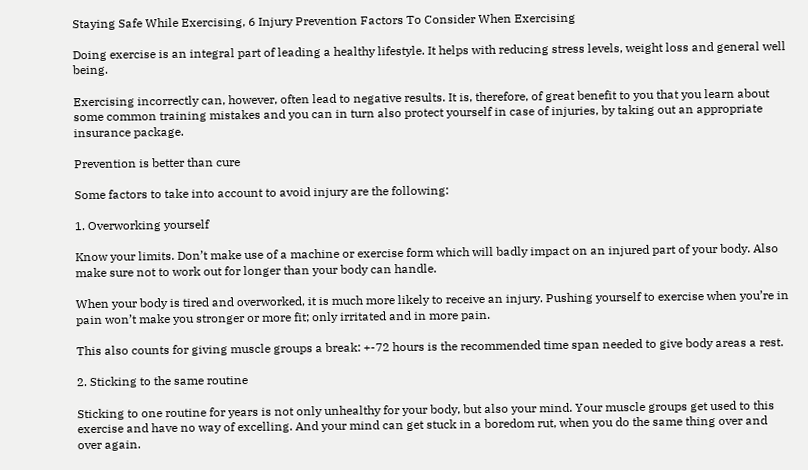Staying Safe While Exercising, 6 Injury Prevention Factors To Consider When Exercising

Doing exercise is an integral part of leading a healthy lifestyle. It helps with reducing stress levels, weight loss and general well being.

Exercising incorrectly can, however, often lead to negative results. It is, therefore, of great benefit to you that you learn about some common training mistakes and you can in turn also protect yourself in case of injuries, by taking out an appropriate insurance package.

Prevention is better than cure

Some factors to take into account to avoid injury are the following:

1. Overworking yourself

Know your limits. Don’t make use of a machine or exercise form which will badly impact on an injured part of your body. Also make sure not to work out for longer than your body can handle.

When your body is tired and overworked, it is much more likely to receive an injury. Pushing yourself to exercise when you’re in pain won’t make you stronger or more fit; only irritated and in more pain.

This also counts for giving muscle groups a break: +-72 hours is the recommended time span needed to give body areas a rest.

2. Sticking to the same routine

Sticking to one routine for years is not only unhealthy for your body, but also your mind. Your muscle groups get used to this exercise and have no way of excelling. And your mind can get stuck in a boredom rut, when you do the same thing over and over again.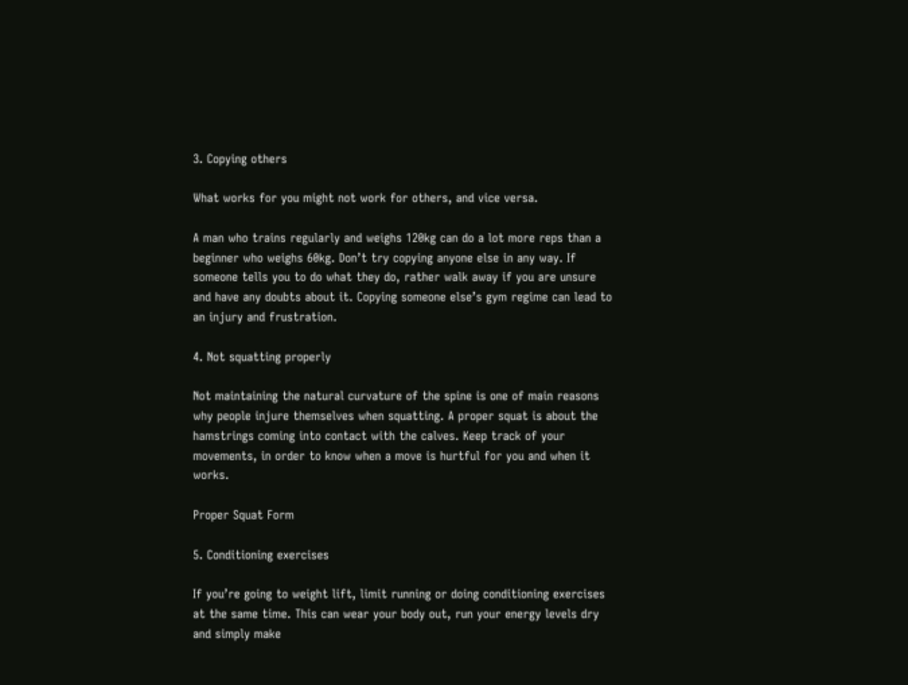3. Copying others

What works for you might not work for others, and vice versa.

A man who trains regularly and weighs 120kg can do a lot more reps than a beginner who weighs 60kg. Don’t try copying anyone else in any way. If someone tells you to do what they do, rather walk away if you are unsure and have any doubts about it. Copying someone else’s gym regime can lead to an injury and frustration.

4. Not squatting properly

Not maintaining the natural curvature of the spine is one of main reasons why people injure themselves when squatting. A proper squat is about the hamstrings coming into contact with the calves. Keep track of your movements, in order to know when a move is hurtful for you and when it works.

Proper Squat Form

5. Conditioning exercises

If you’re going to weight lift, limit running or doing conditioning exercises at the same time. This can wear your body out, run your energy levels dry and simply make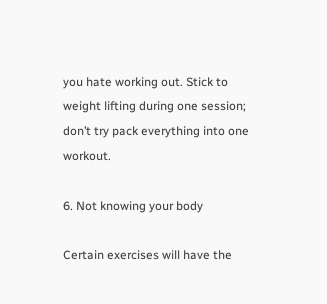you hate working out. Stick to weight lifting during one session; don’t try pack everything into one workout.

6. Not knowing your body

Certain exercises will have the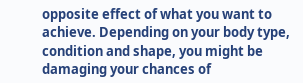opposite effect of what you want to achieve. Depending on your body type, condition and shape, you might be damaging your chances of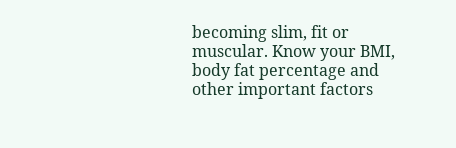becoming slim, fit or muscular. Know your BMI, body fat percentage and other important factors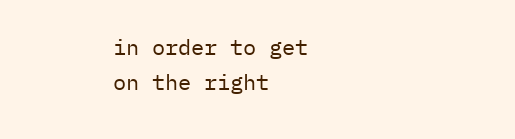in order to get on the right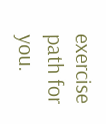exercise path for you.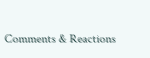Comments & Reactions